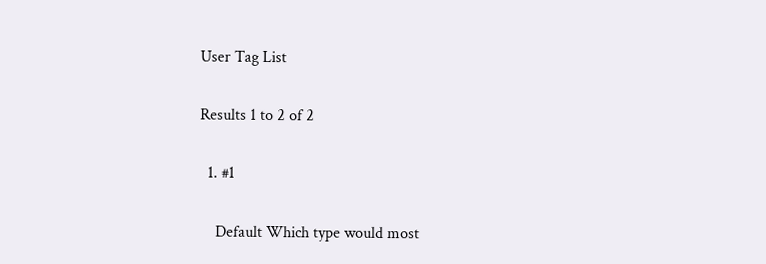User Tag List

Results 1 to 2 of 2

  1. #1

    Default Which type would most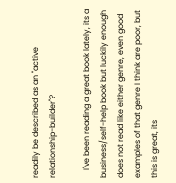readily be described as an "active relationship-builder"?

    I've been reading a great book lately, its a business/self-help book but luckily enough does not read like either genre, even good examples of that genre I think are poor, but this is great, its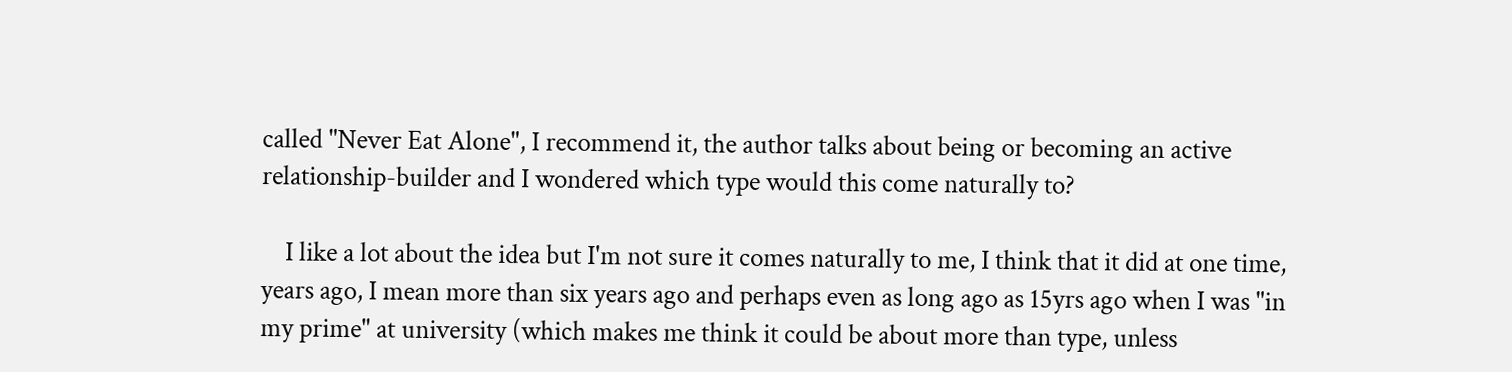called "Never Eat Alone", I recommend it, the author talks about being or becoming an active relationship-builder and I wondered which type would this come naturally to?

    I like a lot about the idea but I'm not sure it comes naturally to me, I think that it did at one time, years ago, I mean more than six years ago and perhaps even as long ago as 15yrs ago when I was "in my prime" at university (which makes me think it could be about more than type, unless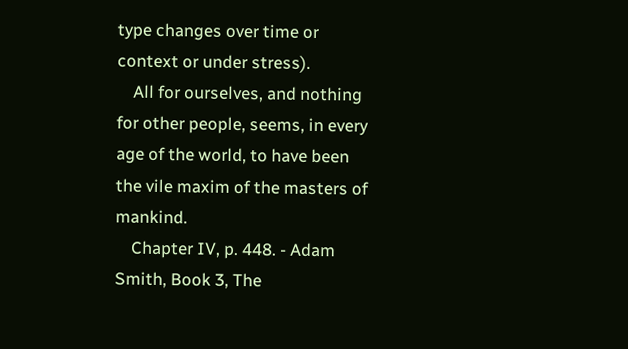type changes over time or context or under stress).
    All for ourselves, and nothing for other people, seems, in every age of the world, to have been the vile maxim of the masters of mankind.
    Chapter IV, p. 448. - Adam Smith, Book 3, The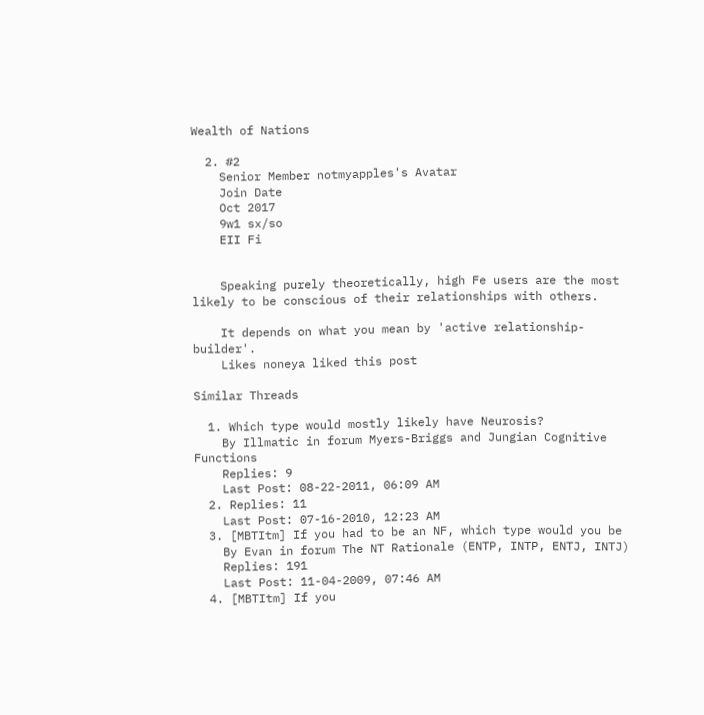Wealth of Nations

  2. #2
    Senior Member notmyapples's Avatar
    Join Date
    Oct 2017
    9w1 sx/so
    EII Fi


    Speaking purely theoretically, high Fe users are the most likely to be conscious of their relationships with others.

    It depends on what you mean by 'active relationship-builder'.
    Likes noneya liked this post

Similar Threads

  1. Which type would mostly likely have Neurosis?
    By Illmatic in forum Myers-Briggs and Jungian Cognitive Functions
    Replies: 9
    Last Post: 08-22-2011, 06:09 AM
  2. Replies: 11
    Last Post: 07-16-2010, 12:23 AM
  3. [MBTItm] If you had to be an NF, which type would you be
    By Evan in forum The NT Rationale (ENTP, INTP, ENTJ, INTJ)
    Replies: 191
    Last Post: 11-04-2009, 07:46 AM
  4. [MBTItm] If you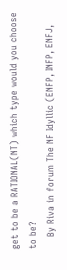get to be a RATIONAL(NT) which type would you choose to be?
    By Riva in forum The NF Idyllic (ENFP, INFP, ENFJ,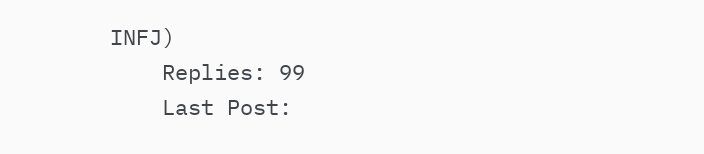INFJ)
    Replies: 99
    Last Post: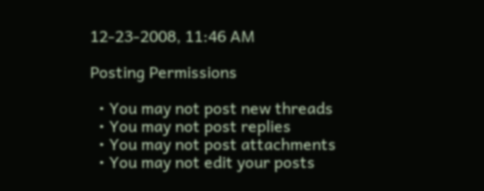12-23-2008, 11:46 AM

Posting Permissions

  • You may not post new threads
  • You may not post replies
  • You may not post attachments
  • You may not edit your posts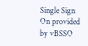Single Sign On provided by vBSSO